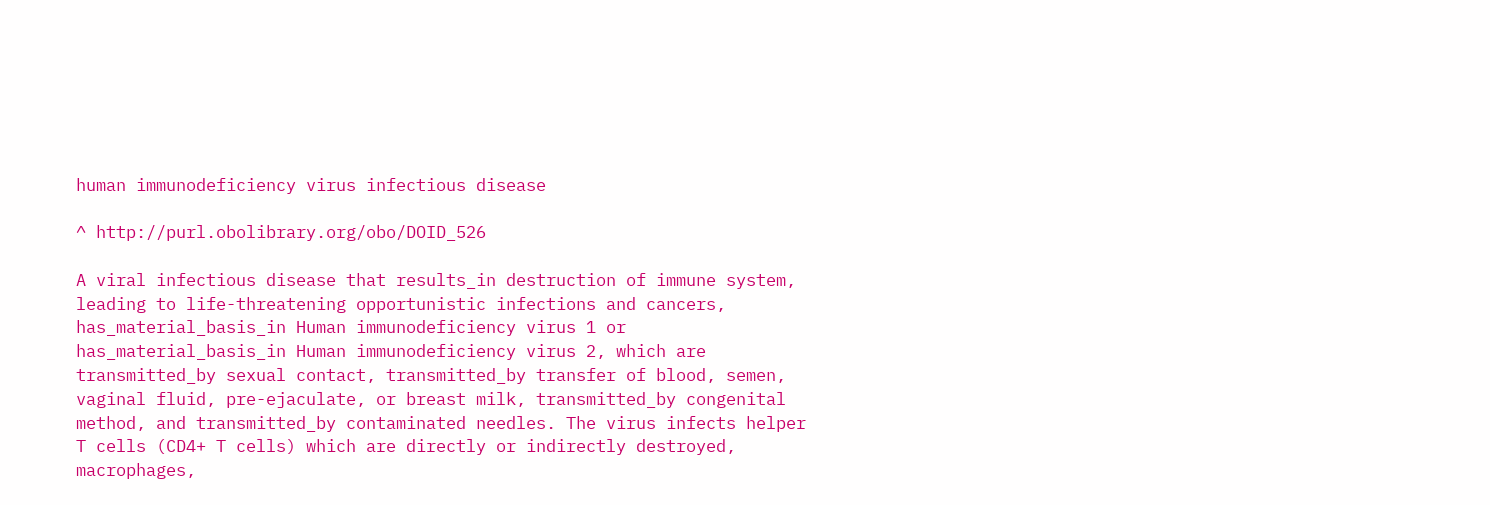human immunodeficiency virus infectious disease

^ http://purl.obolibrary.org/obo/DOID_526

A viral infectious disease that results_in destruction of immune system, leading to life-threatening opportunistic infections and cancers, has_material_basis_in Human immunodeficiency virus 1 or has_material_basis_in Human immunodeficiency virus 2, which are transmitted_by sexual contact, transmitted_by transfer of blood, semen, vaginal fluid, pre-ejaculate, or breast milk, transmitted_by congenital method, and transmitted_by contaminated needles. The virus infects helper T cells (CD4+ T cells) which are directly or indirectly destroyed, macrophages,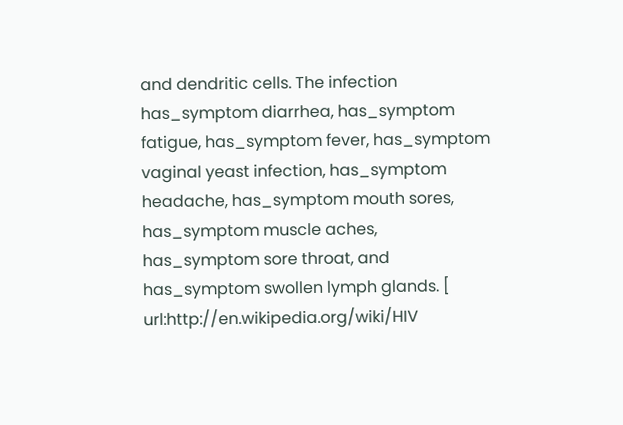and dendritic cells. The infection has_symptom diarrhea, has_symptom fatigue, has_symptom fever, has_symptom vaginal yeast infection, has_symptom headache, has_symptom mouth sores, has_symptom muscle aches, has_symptom sore throat, and has_symptom swollen lymph glands. [ url:http://en.wikipedia.org/wiki/HIV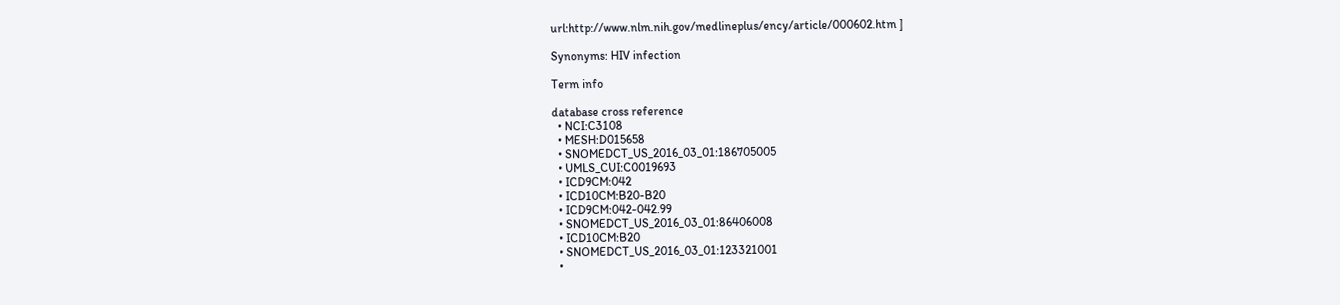url:http://www.nlm.nih.gov/medlineplus/ency/article/000602.htm ]

Synonyms: HIV infection

Term info

database cross reference
  • NCI:C3108
  • MESH:D015658
  • SNOMEDCT_US_2016_03_01:186705005
  • UMLS_CUI:C0019693
  • ICD9CM:042
  • ICD10CM:B20-B20
  • ICD9CM:042-042.99
  • SNOMEDCT_US_2016_03_01:86406008
  • ICD10CM:B20
  • SNOMEDCT_US_2016_03_01:123321001
  •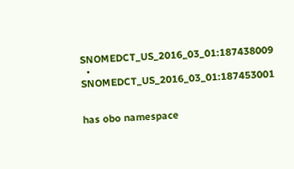SNOMEDCT_US_2016_03_01:187438009
  • SNOMEDCT_US_2016_03_01:187453001


has obo namespace